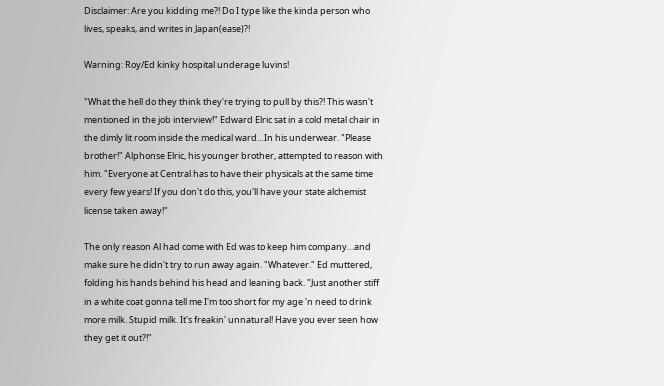Disclaimer: Are you kidding me?! Do I type like the kinda person who lives, speaks, and writes in Japan(ease)?!

Warning: Roy/Ed kinky hospital underage luvins!

"What the hell do they think they're trying to pull by this?! This wasn't mentioned in the job interview!" Edward Elric sat in a cold metal chair in the dimly lit room inside the medical ward…In his underwear. "Please brother!" Alphonse Elric, his younger brother, attempted to reason with him. "Everyone at Central has to have their physicals at the same time every few years! If you don't do this, you'll have your state alchemist license taken away!"

The only reason Al had come with Ed was to keep him company…and make sure he didn't try to run away again. "Whatever." Ed muttered, folding his hands behind his head and leaning back. "Just another stiff in a white coat gonna tell me I'm too short for my age 'n need to drink more milk. Stupid milk. It's freakin' unnatural! Have you ever seen how they get it out?!"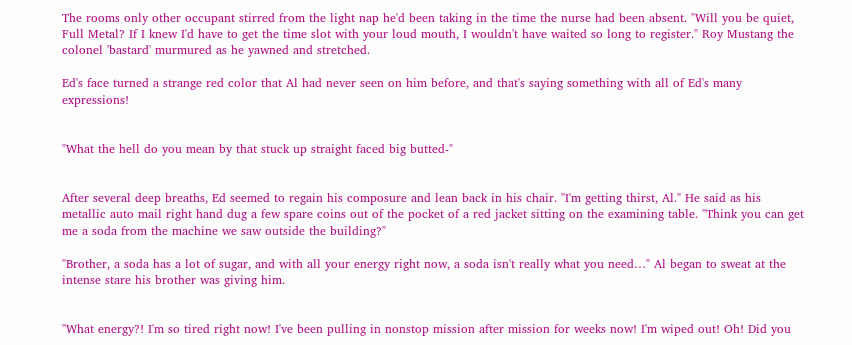The rooms only other occupant stirred from the light nap he'd been taking in the time the nurse had been absent. "Will you be quiet, Full Metal? If I knew I'd have to get the time slot with your loud mouth, I wouldn't have waited so long to register." Roy Mustang the colonel 'bastard' murmured as he yawned and stretched.

Ed's face turned a strange red color that Al had never seen on him before, and that's saying something with all of Ed's many expressions!


"What the hell do you mean by that stuck up straight faced big butted-"


After several deep breaths, Ed seemed to regain his composure and lean back in his chair. "I'm getting thirst, Al." He said as his metallic auto mail right hand dug a few spare coins out of the pocket of a red jacket sitting on the examining table. "Think you can get me a soda from the machine we saw outside the building?"

"Brother, a soda has a lot of sugar, and with all your energy right now, a soda isn't really what you need…" Al began to sweat at the intense stare his brother was giving him.


"What energy?! I'm so tired right now! I've been pulling in nonstop mission after mission for weeks now! I'm wiped out! Oh! Did you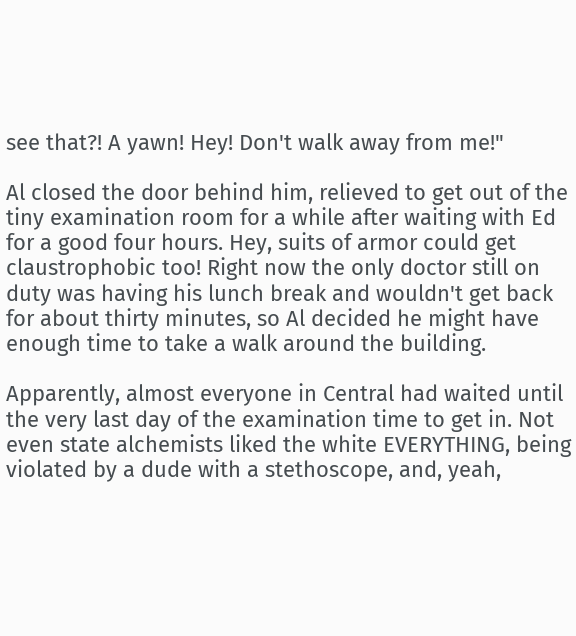see that?! A yawn! Hey! Don't walk away from me!"

Al closed the door behind him, relieved to get out of the tiny examination room for a while after waiting with Ed for a good four hours. Hey, suits of armor could get claustrophobic too! Right now the only doctor still on duty was having his lunch break and wouldn't get back for about thirty minutes, so Al decided he might have enough time to take a walk around the building.

Apparently, almost everyone in Central had waited until the very last day of the examination time to get in. Not even state alchemists liked the white EVERYTHING, being violated by a dude with a stethoscope, and, yeah,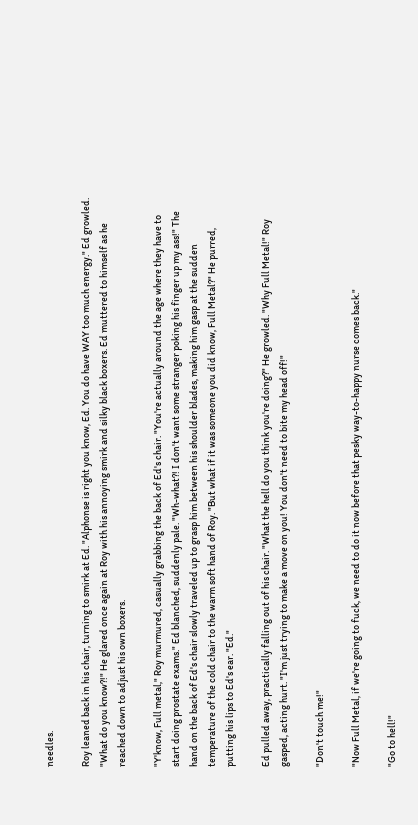needles.

Roy leaned back in his chair, turning to smirk at Ed. "Alphonse is right you know, Ed. You do have WAY too much energy." Ed growled. "What do you know?!" He glared once again at Roy with his annoying smirk and silky black boxers. Ed muttered to himself as he reached down to adjust his own boxers.

"Y'know, Full metal," Roy murmured, casually grabbing the back of Ed's chair. "You're actually around the age where they have to start doing prostate exams." Ed blanched, suddenly pale. "Wh-what?! I don't want some stranger poking his finger up my ass!" The hand on the back of Ed's chair slowly traveled up to grasp him between his shoulder blades, making him gasp at the sudden temperature of the cold chair to the warm soft hand of Roy. "But what if it was someone you did know, Full Metal?" He purred, putting his lips to Ed's ear. "Ed."

Ed pulled away, practically falling out of his chair. "What the hell do you think you're doing?" He growled. "Why Full Metal!" Roy gasped, acting hurt. "I'm just trying to make a move on you! You don't need to bite my head off!"

"Don't touch me!"

"Now Full Metal, if we're going to fuck, we need to do it now before that pesky way-to-happy nurse comes back."

"Go to hell!"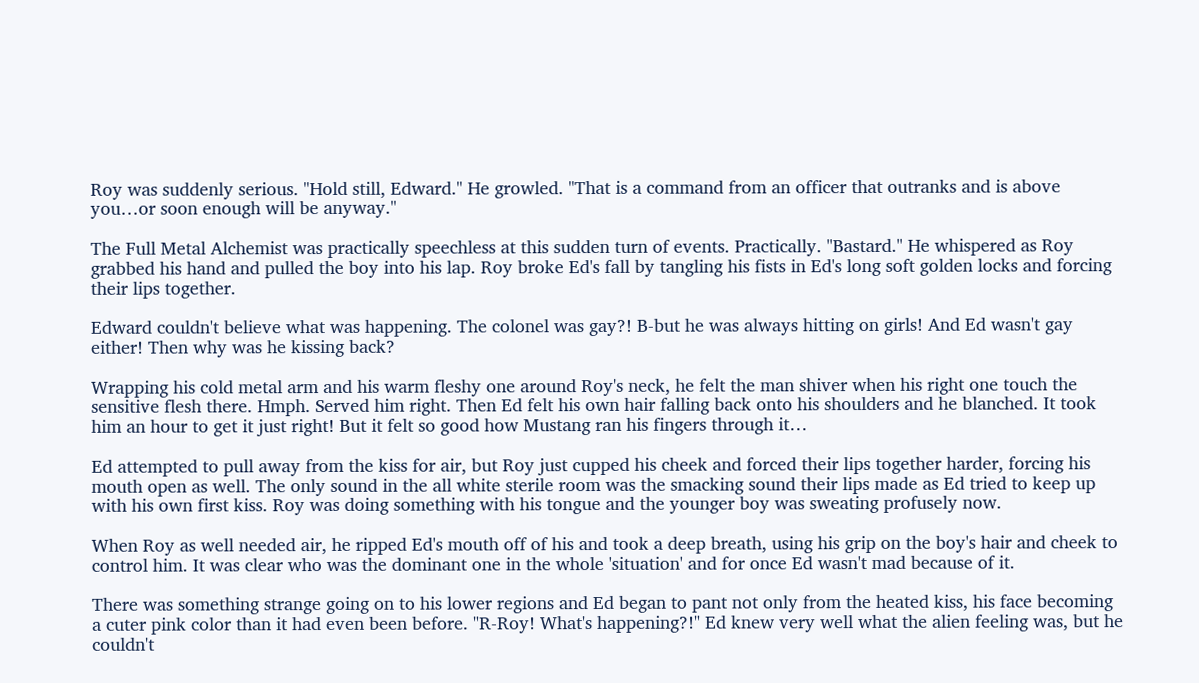Roy was suddenly serious. "Hold still, Edward." He growled. "That is a command from an officer that outranks and is above you…or soon enough will be anyway."

The Full Metal Alchemist was practically speechless at this sudden turn of events. Practically. "Bastard." He whispered as Roy grabbed his hand and pulled the boy into his lap. Roy broke Ed's fall by tangling his fists in Ed's long soft golden locks and forcing their lips together.

Edward couldn't believe what was happening. The colonel was gay?! B-but he was always hitting on girls! And Ed wasn't gay either! Then why was he kissing back?

Wrapping his cold metal arm and his warm fleshy one around Roy's neck, he felt the man shiver when his right one touch the sensitive flesh there. Hmph. Served him right. Then Ed felt his own hair falling back onto his shoulders and he blanched. It took him an hour to get it just right! But it felt so good how Mustang ran his fingers through it…

Ed attempted to pull away from the kiss for air, but Roy just cupped his cheek and forced their lips together harder, forcing his mouth open as well. The only sound in the all white sterile room was the smacking sound their lips made as Ed tried to keep up with his own first kiss. Roy was doing something with his tongue and the younger boy was sweating profusely now.

When Roy as well needed air, he ripped Ed's mouth off of his and took a deep breath, using his grip on the boy's hair and cheek to control him. It was clear who was the dominant one in the whole 'situation' and for once Ed wasn't mad because of it.

There was something strange going on to his lower regions and Ed began to pant not only from the heated kiss, his face becoming a cuter pink color than it had even been before. "R-Roy! What's happening?!" Ed knew very well what the alien feeling was, but he couldn't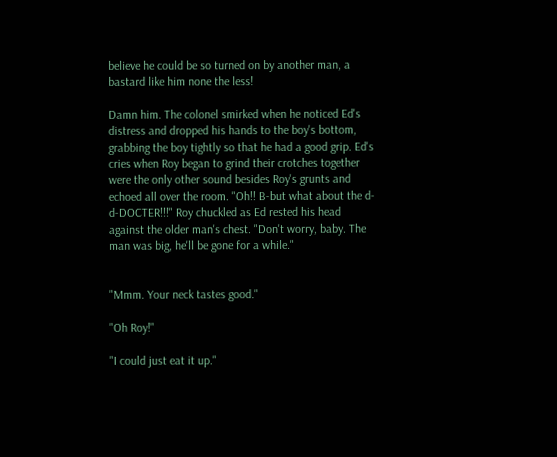believe he could be so turned on by another man, a bastard like him none the less!

Damn him. The colonel smirked when he noticed Ed's distress and dropped his hands to the boy's bottom, grabbing the boy tightly so that he had a good grip. Ed's cries when Roy began to grind their crotches together were the only other sound besides Roy's grunts and echoed all over the room. "Oh!! B-but what about the d-d-DOCTER!!!" Roy chuckled as Ed rested his head against the older man's chest. "Don't worry, baby. The man was big, he'll be gone for a while."


"Mmm. Your neck tastes good."

"Oh Roy!"

"I could just eat it up."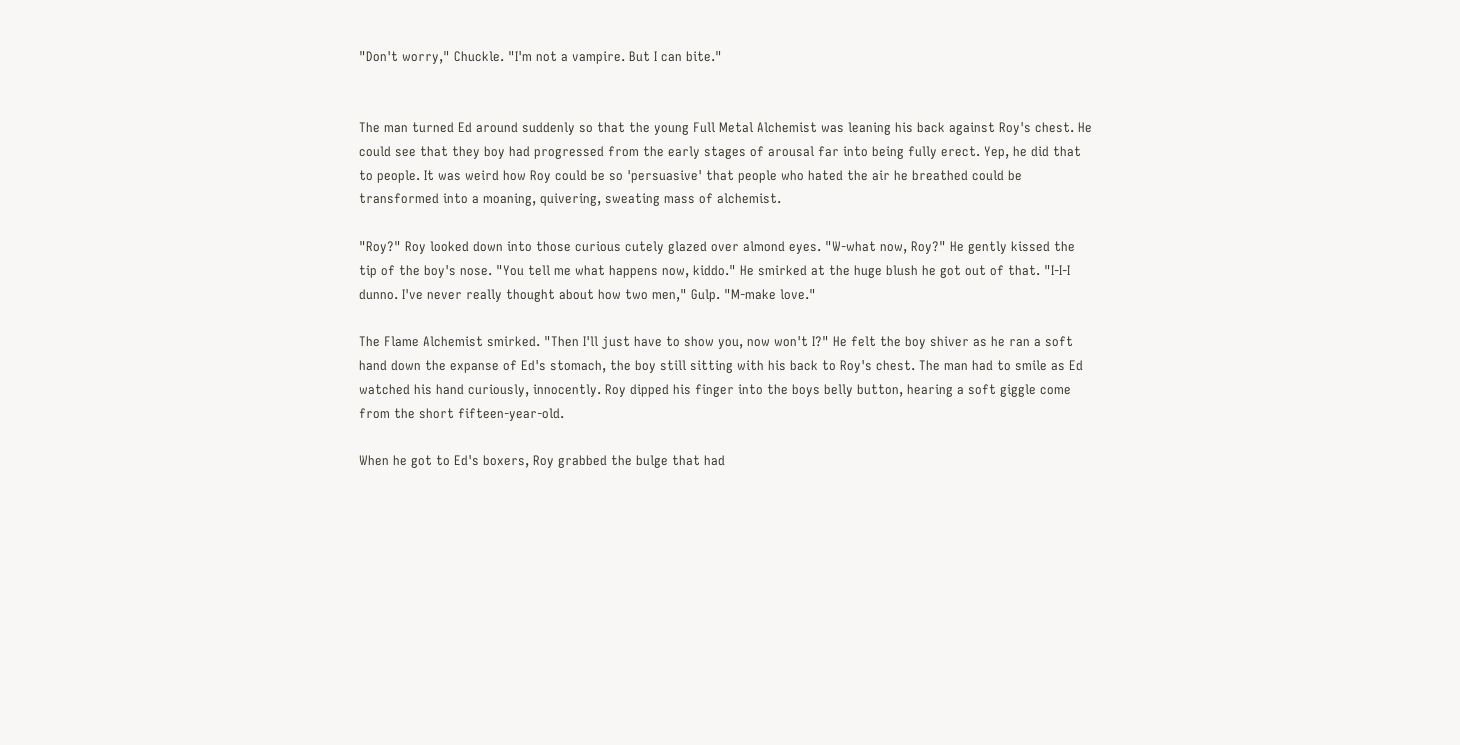"Don't worry," Chuckle. "I'm not a vampire. But I can bite."


The man turned Ed around suddenly so that the young Full Metal Alchemist was leaning his back against Roy's chest. He could see that they boy had progressed from the early stages of arousal far into being fully erect. Yep, he did that to people. It was weird how Roy could be so 'persuasive' that people who hated the air he breathed could be transformed into a moaning, quivering, sweating mass of alchemist.

"Roy?" Roy looked down into those curious cutely glazed over almond eyes. "W-what now, Roy?" He gently kissed the tip of the boy's nose. "You tell me what happens now, kiddo." He smirked at the huge blush he got out of that. "I-I-I dunno. I've never really thought about how two men," Gulp. "M-make love."

The Flame Alchemist smirked. "Then I'll just have to show you, now won't I?" He felt the boy shiver as he ran a soft hand down the expanse of Ed's stomach, the boy still sitting with his back to Roy's chest. The man had to smile as Ed watched his hand curiously, innocently. Roy dipped his finger into the boys belly button, hearing a soft giggle come from the short fifteen-year-old.

When he got to Ed's boxers, Roy grabbed the bulge that had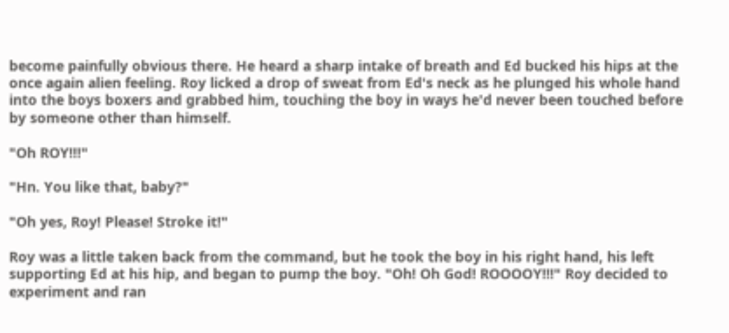become painfully obvious there. He heard a sharp intake of breath and Ed bucked his hips at the once again alien feeling. Roy licked a drop of sweat from Ed's neck as he plunged his whole hand into the boys boxers and grabbed him, touching the boy in ways he'd never been touched before by someone other than himself.

"Oh ROY!!!"

"Hn. You like that, baby?"

"Oh yes, Roy! Please! Stroke it!"

Roy was a little taken back from the command, but he took the boy in his right hand, his left supporting Ed at his hip, and began to pump the boy. "Oh! Oh God! ROOOOY!!!" Roy decided to experiment and ran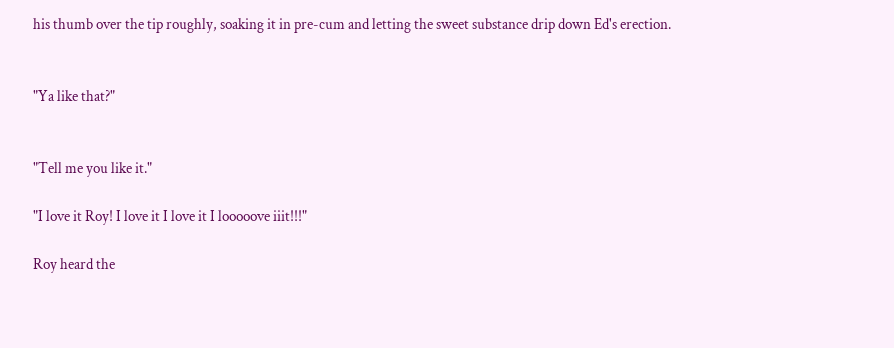his thumb over the tip roughly, soaking it in pre-cum and letting the sweet substance drip down Ed's erection.


"Ya like that?"


"Tell me you like it."

"I love it Roy! I love it I love it I looooove iiit!!!"

Roy heard the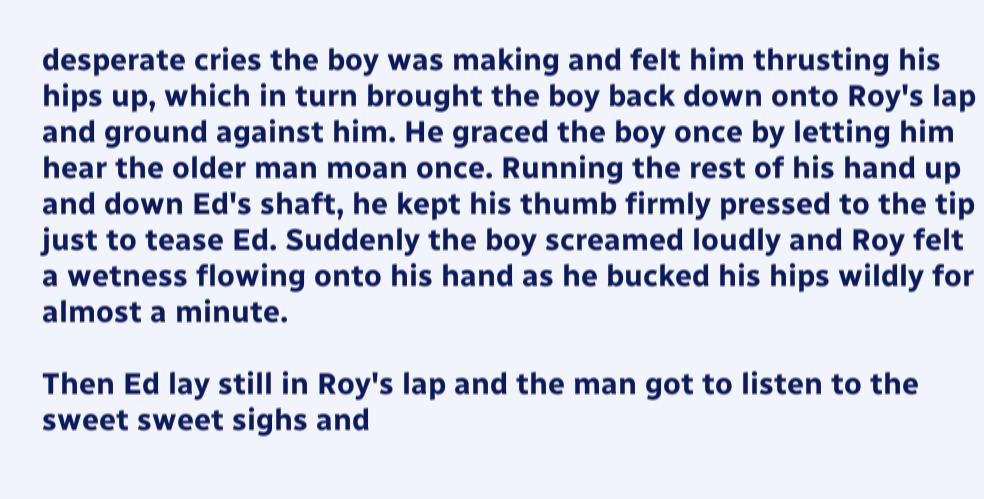desperate cries the boy was making and felt him thrusting his hips up, which in turn brought the boy back down onto Roy's lap and ground against him. He graced the boy once by letting him hear the older man moan once. Running the rest of his hand up and down Ed's shaft, he kept his thumb firmly pressed to the tip just to tease Ed. Suddenly the boy screamed loudly and Roy felt a wetness flowing onto his hand as he bucked his hips wildly for almost a minute.

Then Ed lay still in Roy's lap and the man got to listen to the sweet sweet sighs and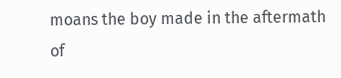moans the boy made in the aftermath of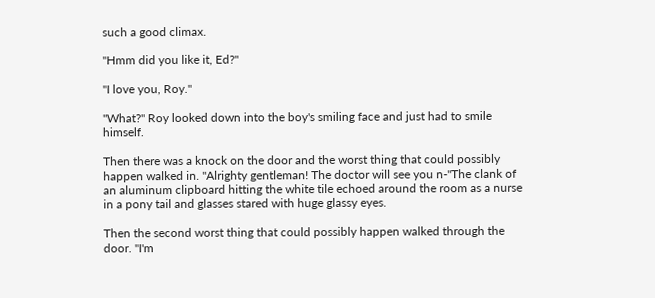such a good climax.

"Hmm did you like it, Ed?"

"I love you, Roy."

"What?" Roy looked down into the boy's smiling face and just had to smile himself.

Then there was a knock on the door and the worst thing that could possibly happen walked in. "Alrighty gentleman! The doctor will see you n-"The clank of an aluminum clipboard hitting the white tile echoed around the room as a nurse in a pony tail and glasses stared with huge glassy eyes.

Then the second worst thing that could possibly happen walked through the door. "I'm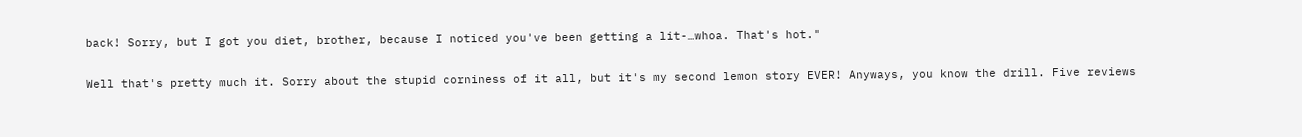back! Sorry, but I got you diet, brother, because I noticed you've been getting a lit-…whoa. That's hot."

Well that's pretty much it. Sorry about the stupid corniness of it all, but it's my second lemon story EVER! Anyways, you know the drill. Five reviews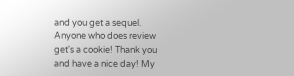and you get a sequel. Anyone who does review get's a cookie! Thank you and have a nice day! My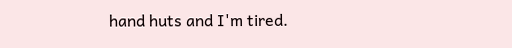hand huts and I'm tired.